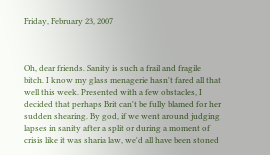Friday, February 23, 2007



Oh, dear friends. Sanity is such a frail and fragile bitch. I know my glass menagerie hasn't fared all that well this week. Presented with a few obstacles, I decided that perhaps Brit can't be fully blamed for her sudden shearing. By god, if we went around judging lapses in sanity after a split or during a moment of crisis like it was sharia law, we'd all have been stoned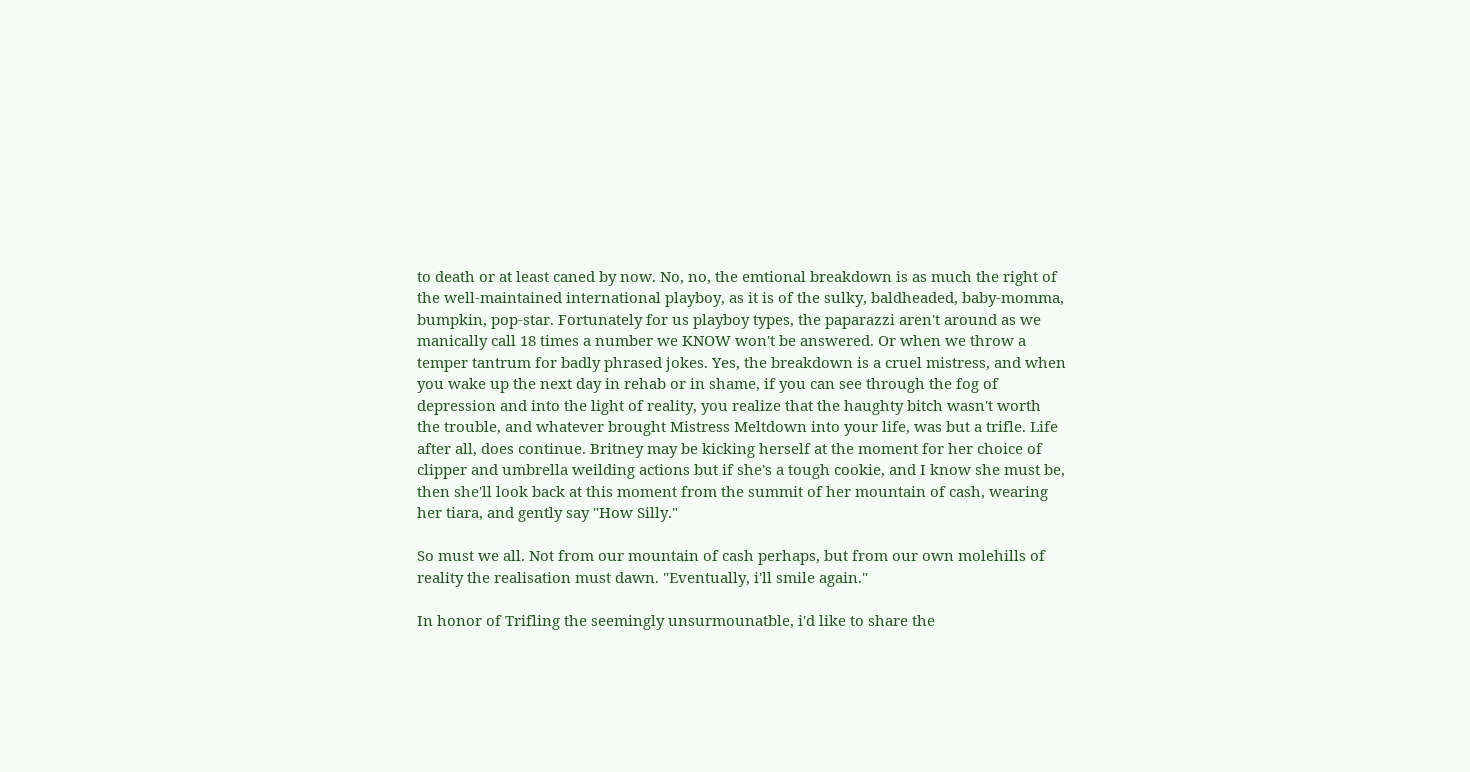to death or at least caned by now. No, no, the emtional breakdown is as much the right of the well-maintained international playboy, as it is of the sulky, baldheaded, baby-momma, bumpkin, pop-star. Fortunately for us playboy types, the paparazzi aren't around as we manically call 18 times a number we KNOW won't be answered. Or when we throw a temper tantrum for badly phrased jokes. Yes, the breakdown is a cruel mistress, and when you wake up the next day in rehab or in shame, if you can see through the fog of depression and into the light of reality, you realize that the haughty bitch wasn't worth the trouble, and whatever brought Mistress Meltdown into your life, was but a trifle. Life after all, does continue. Britney may be kicking herself at the moment for her choice of clipper and umbrella weilding actions but if she's a tough cookie, and I know she must be, then she'll look back at this moment from the summit of her mountain of cash, wearing her tiara, and gently say "How Silly."

So must we all. Not from our mountain of cash perhaps, but from our own molehills of reality the realisation must dawn. "Eventually, i'll smile again."

In honor of Trifling the seemingly unsurmounatble, i'd like to share the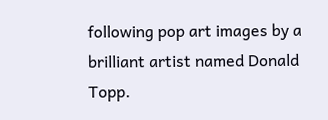following pop art images by a brilliant artist named Donald Topp.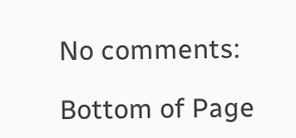No comments:

Bottom of Page